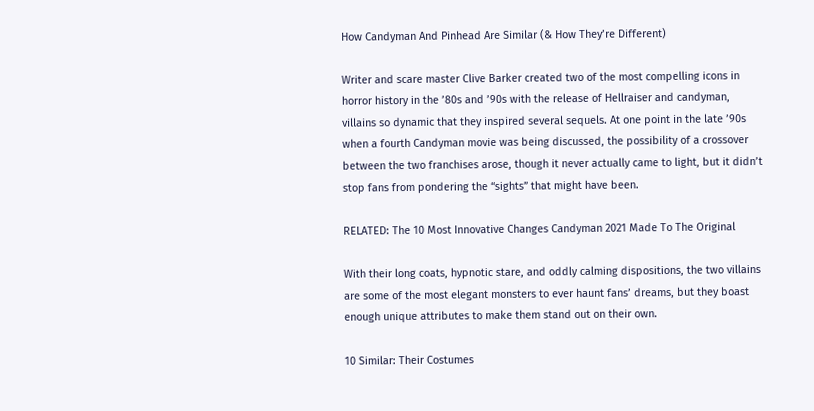How Candyman And Pinhead Are Similar (& How They’re Different)

Writer and scare master Clive Barker created two of the most compelling icons in horror history in the ’80s and ’90s with the release of Hellraiser and candyman, villains so dynamic that they inspired several sequels. At one point in the late ’90s when a fourth Candyman movie was being discussed, the possibility of a crossover between the two franchises arose, though it never actually came to light, but it didn’t stop fans from pondering the “sights” that might have been.

RELATED: The 10 Most Innovative Changes Candyman 2021 Made To The Original

With their long coats, hypnotic stare, and oddly calming dispositions, the two villains are some of the most elegant monsters to ever haunt fans’ dreams, but they boast enough unique attributes to make them stand out on their own.

10 Similar: Their Costumes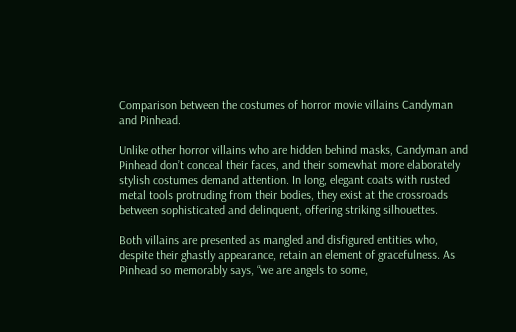Comparison between the costumes of horror movie villains Candyman and Pinhead.

Unlike other horror villains who are hidden behind masks, Candyman and Pinhead don’t conceal their faces, and their somewhat more elaborately stylish costumes demand attention. In long, elegant coats with rusted metal tools protruding from their bodies, they exist at the crossroads between sophisticated and delinquent, offering striking silhouettes.

Both villains are presented as mangled and disfigured entities who, despite their ghastly appearance, retain an element of gracefulness. As Pinhead so memorably says, “we are angels to some,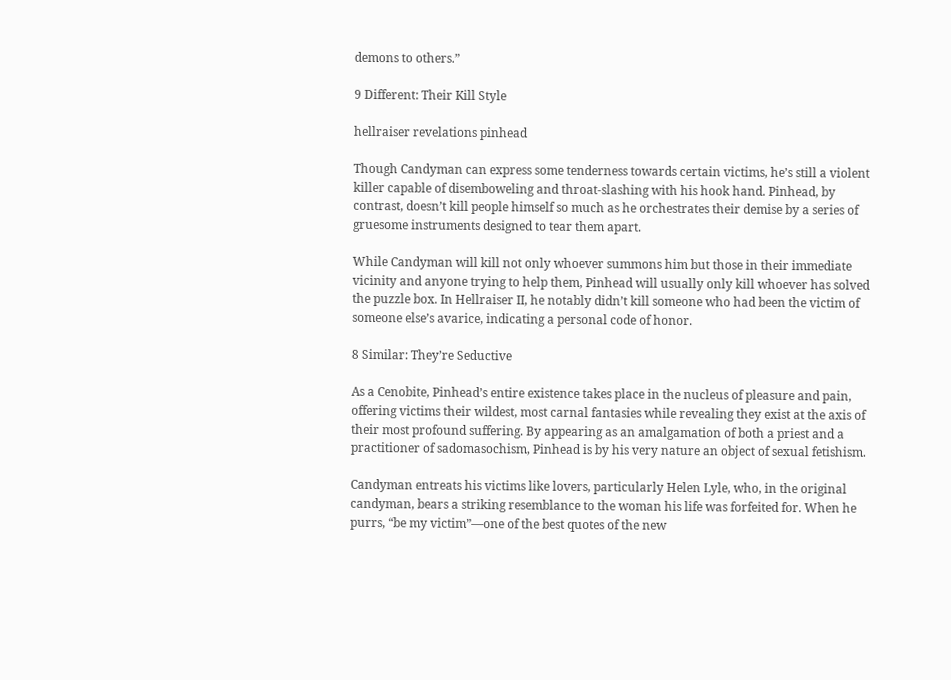demons to others.”

9 Different: Their Kill Style

hellraiser revelations pinhead

Though Candyman can express some tenderness towards certain victims, he’s still a violent killer capable of disemboweling and throat-slashing with his hook hand. Pinhead, by contrast, doesn’t kill people himself so much as he orchestrates their demise by a series of gruesome instruments designed to tear them apart.

While Candyman will kill not only whoever summons him but those in their immediate vicinity and anyone trying to help them, Pinhead will usually only kill whoever has solved the puzzle box. In Hellraiser II, he notably didn’t kill someone who had been the victim of someone else’s avarice, indicating a personal code of honor.

8 Similar: They’re Seductive

As a Cenobite, Pinhead’s entire existence takes place in the nucleus of pleasure and pain, offering victims their wildest, most carnal fantasies while revealing they exist at the axis of their most profound suffering. By appearing as an amalgamation of both a priest and a practitioner of sadomasochism, Pinhead is by his very nature an object of sexual fetishism.

Candyman entreats his victims like lovers, particularly Helen Lyle, who, in the original candyman, bears a striking resemblance to the woman his life was forfeited for. When he purrs, “be my victim”—one of the best quotes of the new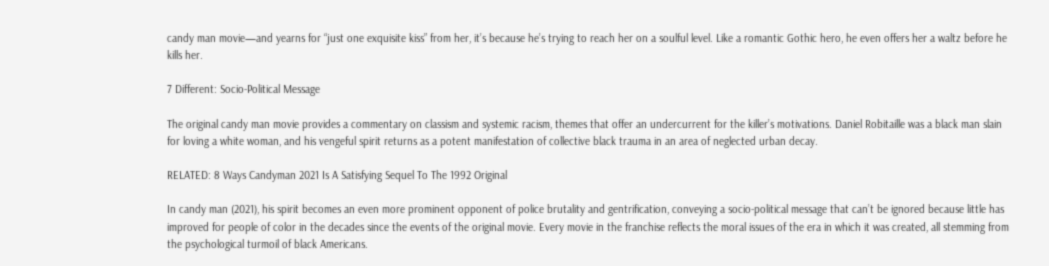candy man movie—and yearns for “just one exquisite kiss” from her, it’s because he’s trying to reach her on a soulful level. Like a romantic Gothic hero, he even offers her a waltz before he kills her.

7 Different: Socio-Political Message

The original candy man movie provides a commentary on classism and systemic racism, themes that offer an undercurrent for the killer’s motivations. Daniel Robitaille was a black man slain for loving a white woman, and his vengeful spirit returns as a potent manifestation of collective black trauma in an area of neglected urban decay.

RELATED: 8 Ways Candyman 2021 Is A Satisfying Sequel To The 1992 Original

In candy man (2021), his spirit becomes an even more prominent opponent of police brutality and gentrification, conveying a socio-political message that can’t be ignored because little has improved for people of color in the decades since the events of the original movie. Every movie in the franchise reflects the moral issues of the era in which it was created, all stemming from the psychological turmoil of black Americans.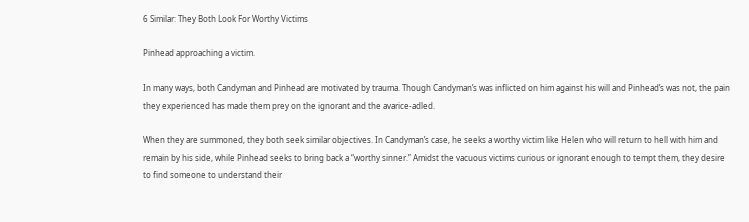6 Similar: They Both Look For Worthy Victims

Pinhead approaching a victim.

In many ways, both Candyman and Pinhead are motivated by trauma. Though Candyman’s was inflicted on him against his will and Pinhead’s was not, the pain they experienced has made them prey on the ignorant and the avarice-adled.

When they are summoned, they both seek similar objectives. In Candyman’s case, he seeks a worthy victim like Helen who will return to hell with him and remain by his side, while Pinhead seeks to bring back a “worthy sinner.” Amidst the vacuous victims curious or ignorant enough to tempt them, they desire to find someone to understand their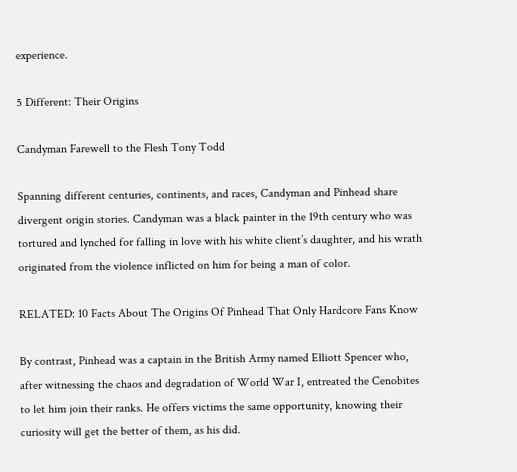experience.

5 Different: Their Origins

Candyman Farewell to the Flesh Tony Todd

Spanning different centuries, continents, and races, Candyman and Pinhead share divergent origin stories. Candyman was a black painter in the 19th century who was tortured and lynched for falling in love with his white client’s daughter, and his wrath originated from the violence inflicted on him for being a man of color.

RELATED: 10 Facts About The Origins Of Pinhead That Only Hardcore Fans Know

By contrast, Pinhead was a captain in the British Army named Elliott Spencer who, after witnessing the chaos and degradation of World War I, entreated the Cenobites to let him join their ranks. He offers victims the same opportunity, knowing their curiosity will get the better of them, as his did.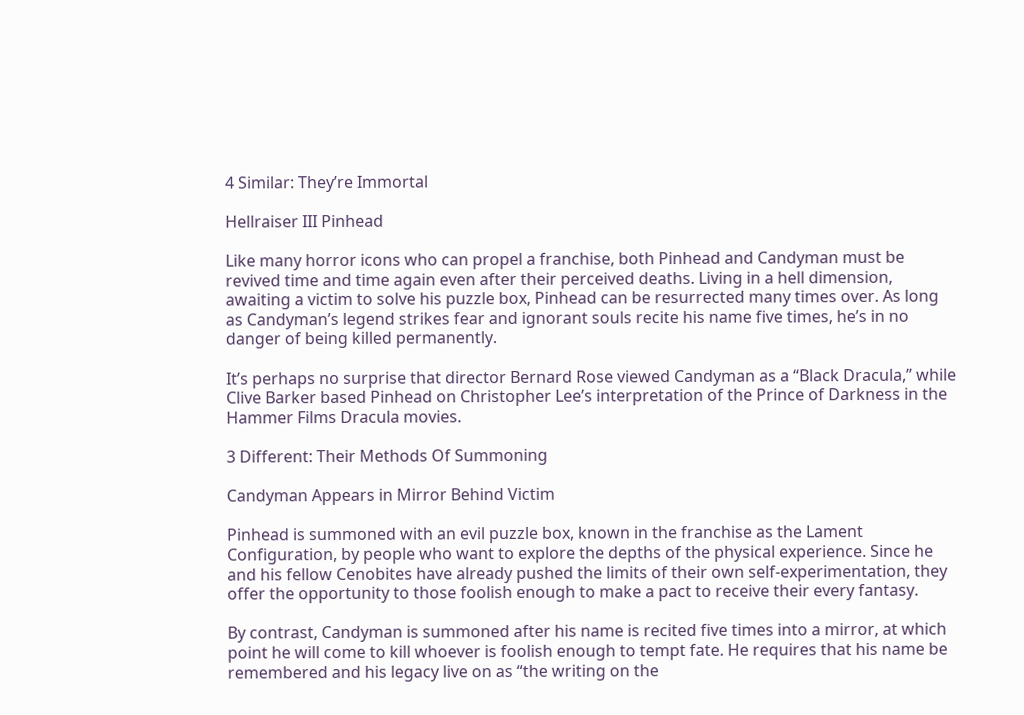4 Similar: They’re Immortal

Hellraiser III Pinhead

Like many horror icons who can propel a franchise, both Pinhead and Candyman must be revived time and time again even after their perceived deaths. Living in a hell dimension, awaiting a victim to solve his puzzle box, Pinhead can be resurrected many times over. As long as Candyman’s legend strikes fear and ignorant souls recite his name five times, he’s in no danger of being killed permanently.

It’s perhaps no surprise that director Bernard Rose viewed Candyman as a “Black Dracula,” while Clive Barker based Pinhead on Christopher Lee’s interpretation of the Prince of Darkness in the Hammer Films Dracula movies.

3 Different: Their Methods Of Summoning

Candyman Appears in Mirror Behind Victim

Pinhead is summoned with an evil puzzle box, known in the franchise as the Lament Configuration, by people who want to explore the depths of the physical experience. Since he and his fellow Cenobites have already pushed the limits of their own self-experimentation, they offer the opportunity to those foolish enough to make a pact to receive their every fantasy.

By contrast, Candyman is summoned after his name is recited five times into a mirror, at which point he will come to kill whoever is foolish enough to tempt fate. He requires that his name be remembered and his legacy live on as “the writing on the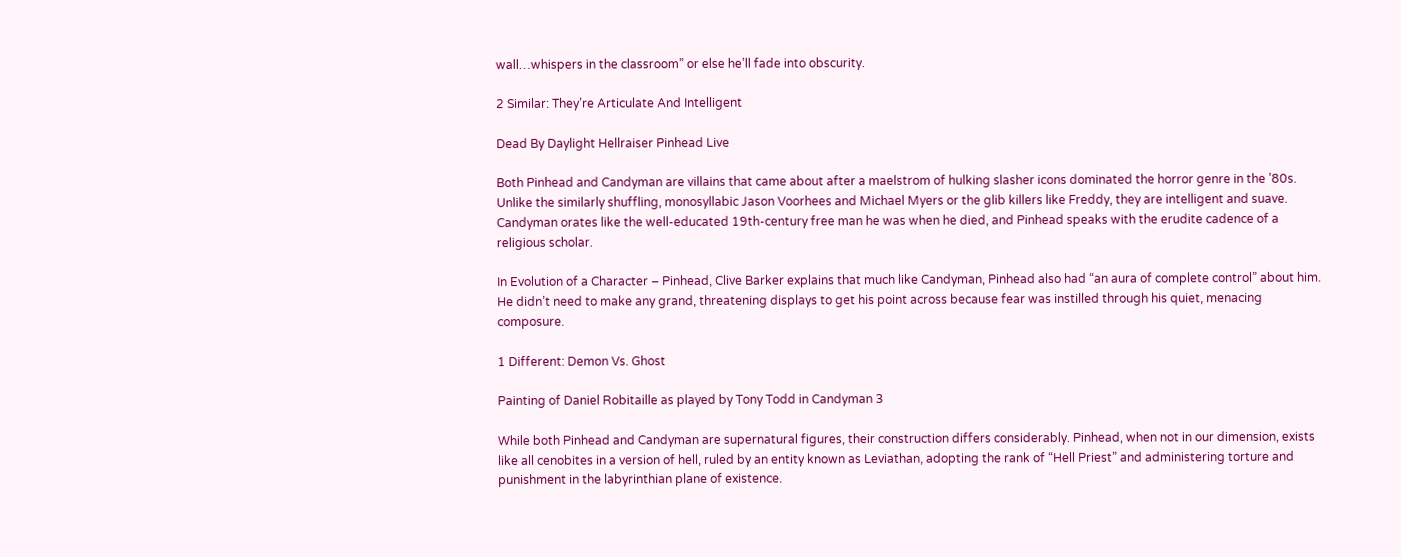wall…whispers in the classroom” or else he’ll fade into obscurity.

2 Similar: They’re Articulate And Intelligent

Dead By Daylight Hellraiser Pinhead Live

Both Pinhead and Candyman are villains that came about after a maelstrom of hulking slasher icons dominated the horror genre in the ’80s. Unlike the similarly shuffling, monosyllabic Jason Voorhees and Michael Myers or the glib killers like Freddy, they are intelligent and suave. Candyman orates like the well-educated 19th-century free man he was when he died, and Pinhead speaks with the erudite cadence of a religious scholar.

In Evolution of a Character – Pinhead, Clive Barker explains that much like Candyman, Pinhead also had “an aura of complete control” about him. He didn’t need to make any grand, threatening displays to get his point across because fear was instilled through his quiet, menacing composure.

1 Different: Demon Vs. Ghost

Painting of Daniel Robitaille as played by Tony Todd in Candyman 3

While both Pinhead and Candyman are supernatural figures, their construction differs considerably. Pinhead, when not in our dimension, exists like all cenobites in a version of hell, ruled by an entity known as Leviathan, adopting the rank of “Hell Priest” and administering torture and punishment in the labyrinthian plane of existence.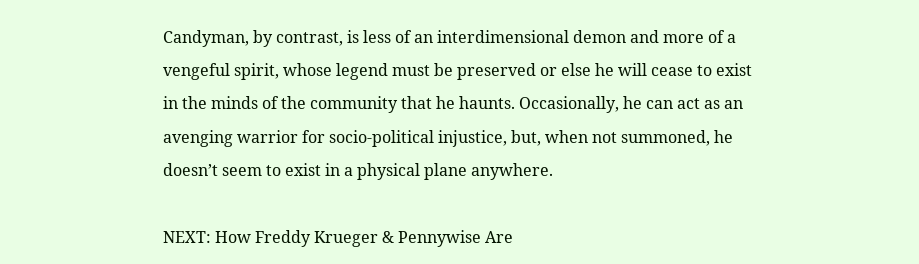Candyman, by contrast, is less of an interdimensional demon and more of a vengeful spirit, whose legend must be preserved or else he will cease to exist in the minds of the community that he haunts. Occasionally, he can act as an avenging warrior for socio-political injustice, but, when not summoned, he doesn’t seem to exist in a physical plane anywhere.

NEXT: How Freddy Krueger & Pennywise Are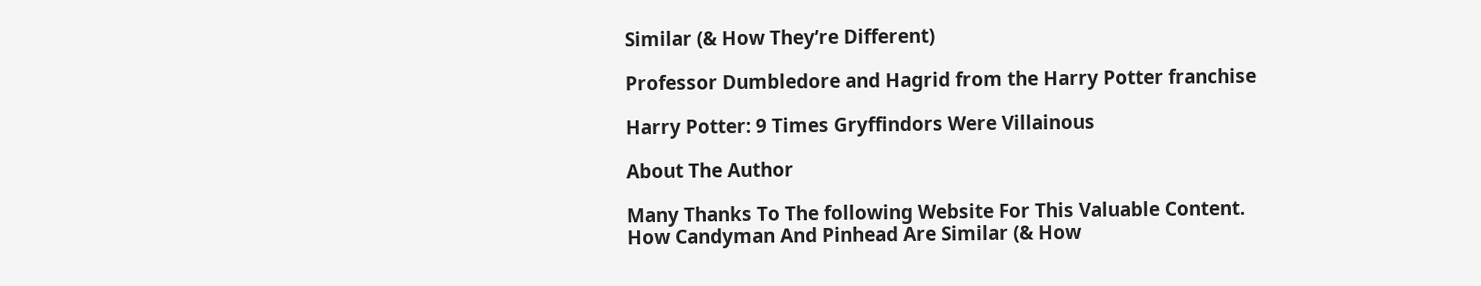Similar (& How They’re Different)

Professor Dumbledore and Hagrid from the Harry Potter franchise

Harry Potter: 9 Times Gryffindors Were Villainous

About The Author

Many Thanks To The following Website For This Valuable Content.
How Candyman And Pinhead Are Similar (& How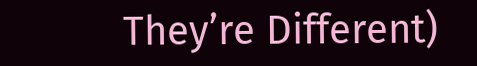They’re Different)